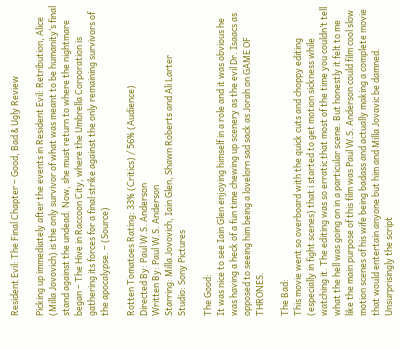Resident Evil: The Final Chapter – Good, Bad & Ugly Review

Picking up immediately after the events in Resident Evil: Retribution, Alice (Milla Jovovich) is the only survivor of what was meant to be humanity’s final stand against the undead. Now, she must return to where the nightmare began – The Hive in Raccoon City, where the Umbrella Corporation is gathering its forces for a final strike against the only remaining survivors of the apocalypse. – (Source)

Rotten Tomatoes Rating: 33% (Critics) / 56% (Audience)
Directed By: Paul W.S. Anderson
Written By: Paul W.S. Anderson
Starring: Milla Jovovich, Iain Glen, Shawn Roberts and Ali Larter
Studio: Sony Pictures

The Good:
It was nice to see Iain Glen enjoying himself in a role and it was obvious he was having a heck of a fun time chewing up scenery as the evil Dr. Isaacs as opposed to seeing him being a lovelorn sad sack as Jorah on GAME OF THRONES.

The Bad:
This movie went so overboard with the quick cuts and choppy editing (especially in fight scenes) that i started to get motion sickness while watching it. The editing was so erratic that most of the time you couldn’t tell what the hell was going on in a particular scene. But honestly it felt to me like the main purpose of this film was Paul W.S. Anderson could film cool slow motion scenes of his wife being badass and actually making a complete movie that would entertain anyone but him and Milla Jovavic be damned.
Unsurprisingly the script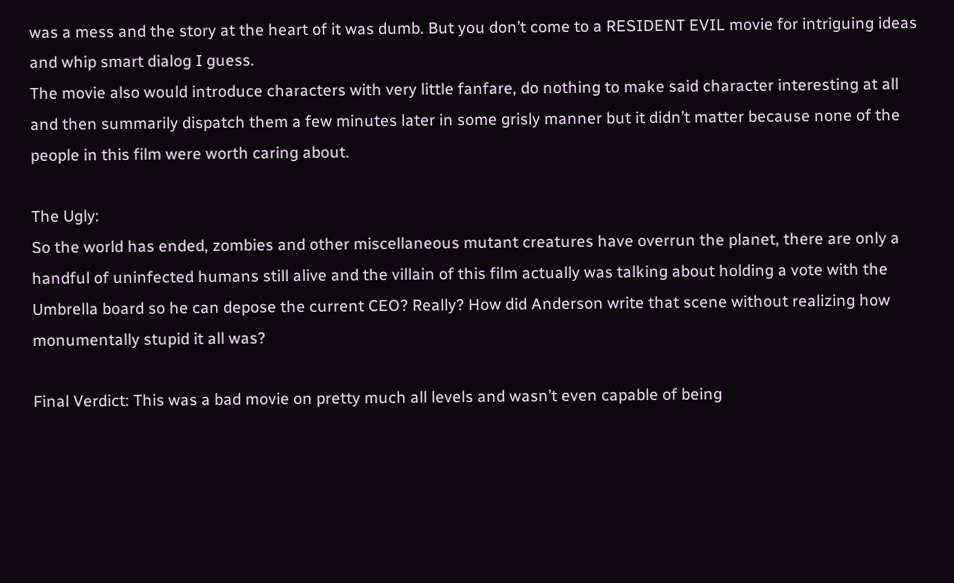was a mess and the story at the heart of it was dumb. But you don’t come to a RESIDENT EVIL movie for intriguing ideas and whip smart dialog I guess.
The movie also would introduce characters with very little fanfare, do nothing to make said character interesting at all and then summarily dispatch them a few minutes later in some grisly manner but it didn’t matter because none of the people in this film were worth caring about.

The Ugly:
So the world has ended, zombies and other miscellaneous mutant creatures have overrun the planet, there are only a handful of uninfected humans still alive and the villain of this film actually was talking about holding a vote with the Umbrella board so he can depose the current CEO? Really? How did Anderson write that scene without realizing how monumentally stupid it all was?

Final Verdict: This was a bad movie on pretty much all levels and wasn’t even capable of being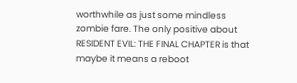worthwhile as just some mindless zombie fare. The only positive about RESIDENT EVIL: THE FINAL CHAPTER is that maybe it means a reboot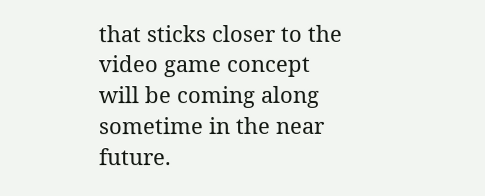that sticks closer to the video game concept will be coming along sometime in the near future.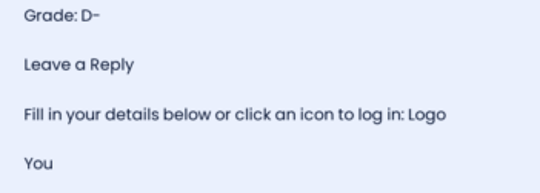Grade: D-

Leave a Reply

Fill in your details below or click an icon to log in: Logo

You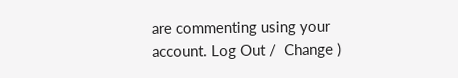are commenting using your account. Log Out /  Change )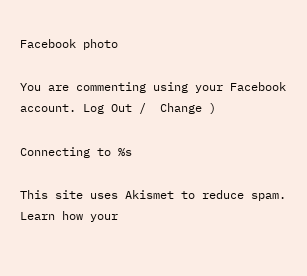Facebook photo

You are commenting using your Facebook account. Log Out /  Change )

Connecting to %s

This site uses Akismet to reduce spam. Learn how your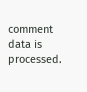comment data is processed.